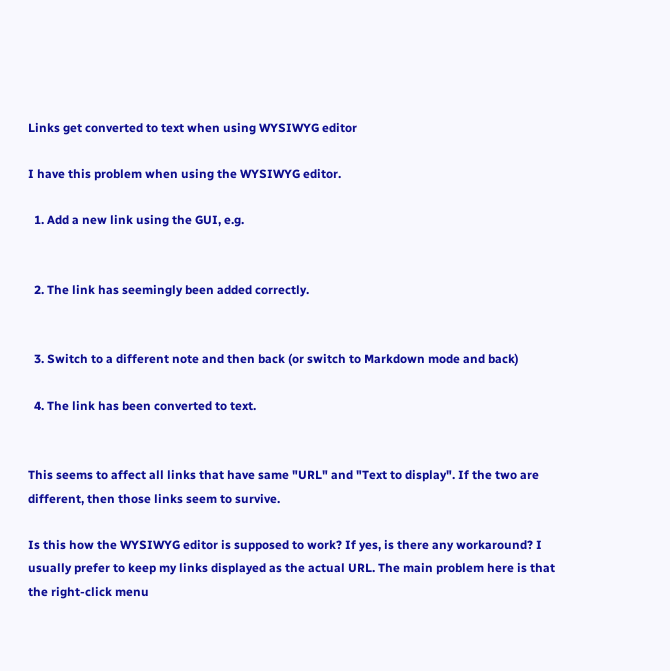Links get converted to text when using WYSIWYG editor

I have this problem when using the WYSIWYG editor.

  1. Add a new link using the GUI, e.g.


  2. The link has seemingly been added correctly.


  3. Switch to a different note and then back (or switch to Markdown mode and back)

  4. The link has been converted to text.


This seems to affect all links that have same "URL" and "Text to display". If the two are different, then those links seem to survive.

Is this how the WYSIWYG editor is supposed to work? If yes, is there any workaround? I usually prefer to keep my links displayed as the actual URL. The main problem here is that the right-click menu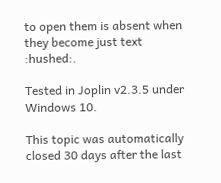to open them is absent when they become just text :hushed:.

Tested in Joplin v2.3.5 under Windows 10.

This topic was automatically closed 30 days after the last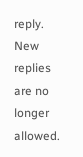reply. New replies are no longer allowed.